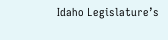Idaho Legislature’s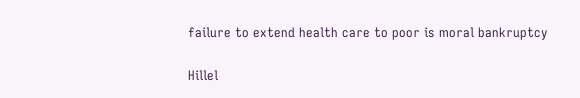failure to extend health care to poor is moral bankruptcy

Hillel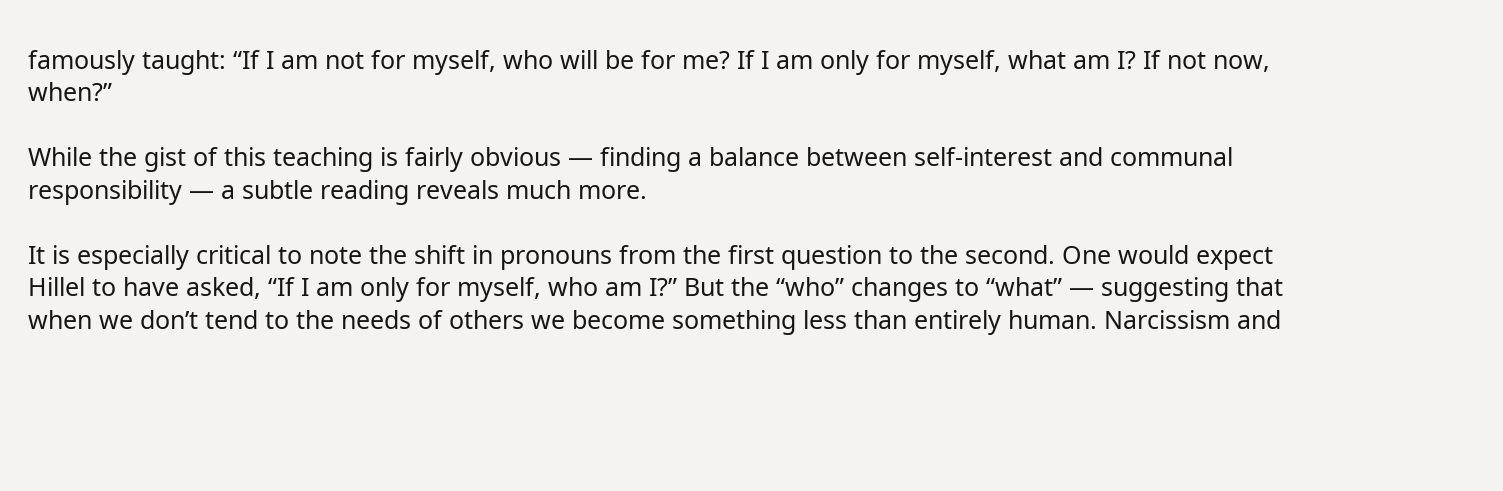famously taught: “If I am not for myself, who will be for me? If I am only for myself, what am I? If not now, when?”

While the gist of this teaching is fairly obvious — finding a balance between self-interest and communal responsibility — a subtle reading reveals much more.

It is especially critical to note the shift in pronouns from the first question to the second. One would expect Hillel to have asked, “If I am only for myself, who am I?” But the “who” changes to “what” — suggesting that when we don’t tend to the needs of others we become something less than entirely human. Narcissism and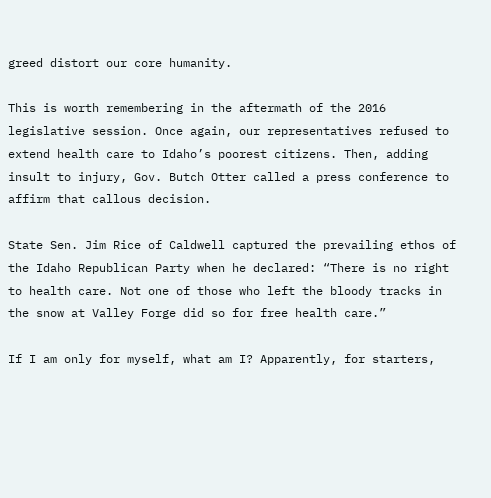greed distort our core humanity.

This is worth remembering in the aftermath of the 2016 legislative session. Once again, our representatives refused to extend health care to Idaho’s poorest citizens. Then, adding insult to injury, Gov. Butch Otter called a press conference to affirm that callous decision.

State Sen. Jim Rice of Caldwell captured the prevailing ethos of the Idaho Republican Party when he declared: “There is no right to health care. Not one of those who left the bloody tracks in the snow at Valley Forge did so for free health care.”

If I am only for myself, what am I? Apparently, for starters,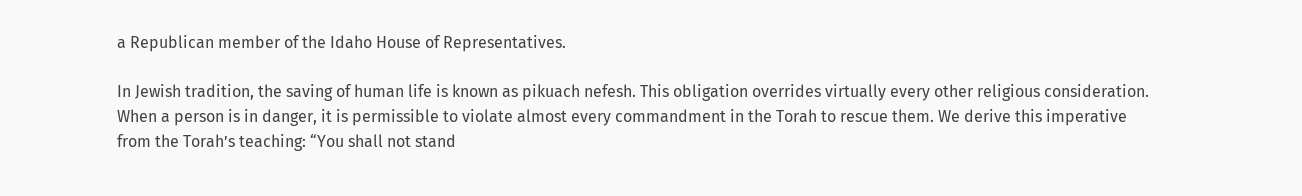a Republican member of the Idaho House of Representatives.

In Jewish tradition, the saving of human life is known as pikuach nefesh. This obligation overrides virtually every other religious consideration. When a person is in danger, it is permissible to violate almost every commandment in the Torah to rescue them. We derive this imperative from the Torah’s teaching: “You shall not stand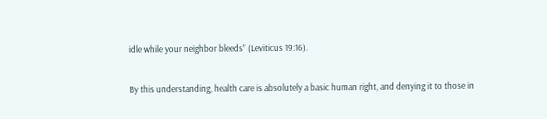idle while your neighbor bleeds” (Leviticus 19:16).

By this understanding, health care is absolutely a basic human right, and denying it to those in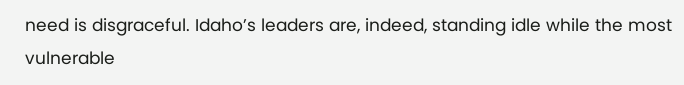need is disgraceful. Idaho’s leaders are, indeed, standing idle while the most vulnerable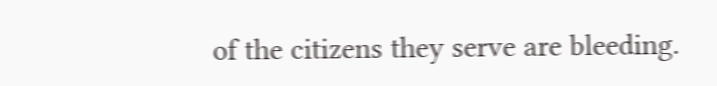of the citizens they serve are bleeding.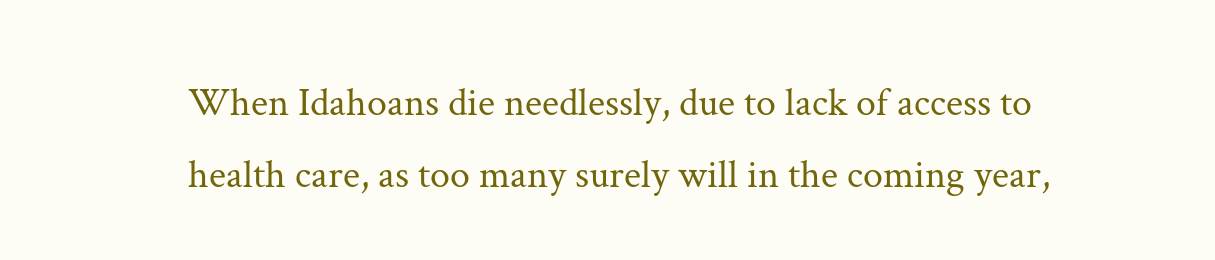When Idahoans die needlessly, due to lack of access to health care, as too many surely will in the coming year,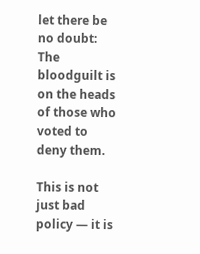let there be no doubt: The bloodguilt is on the heads of those who voted to deny them.

This is not just bad policy — it is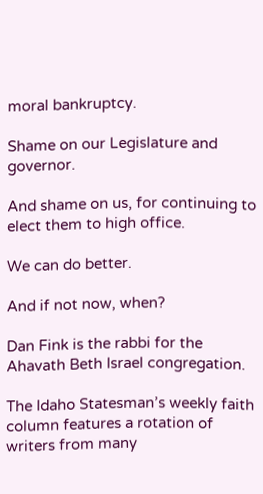moral bankruptcy.

Shame on our Legislature and governor.

And shame on us, for continuing to elect them to high office.

We can do better.

And if not now, when?

Dan Fink is the rabbi for the Ahavath Beth Israel congregation.

The Idaho Statesman’s weekly faith column features a rotation of writers from many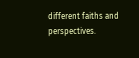different faiths and perspectives.